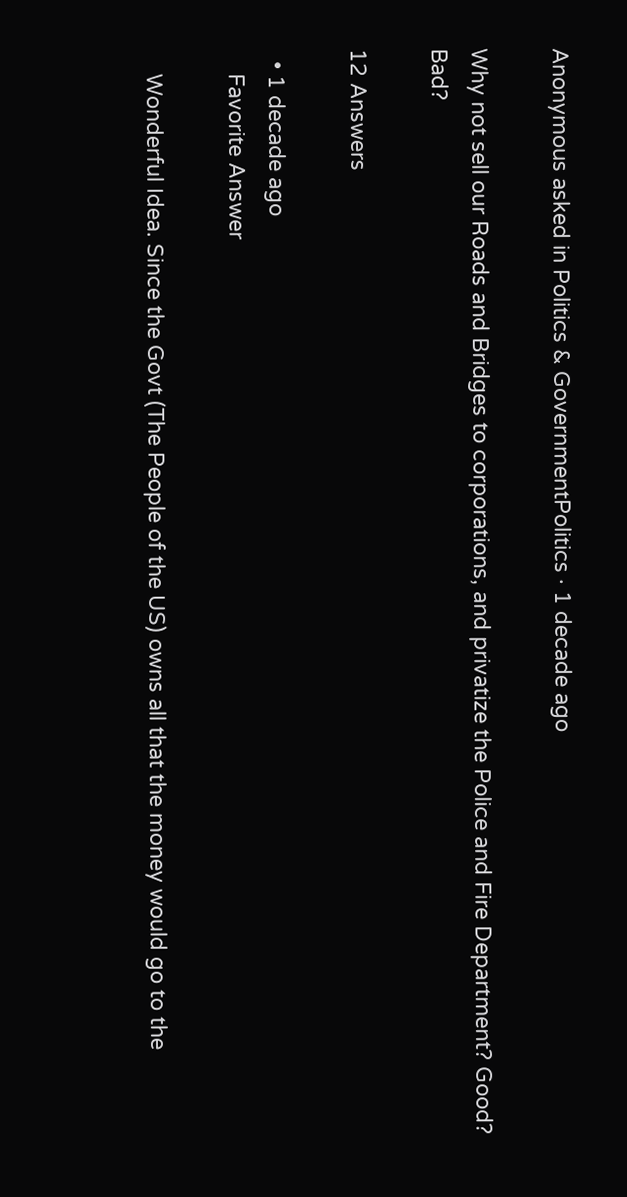Anonymous asked in Politics & GovernmentPolitics · 1 decade ago

Why not sell our Roads and Bridges to corporations, and privatize the Police and Fire Department? Good? Bad?

12 Answers

  • 1 decade ago
    Favorite Answer

    Wonderful Idea. Since the Govt (The People of the US) owns all that the money would go to the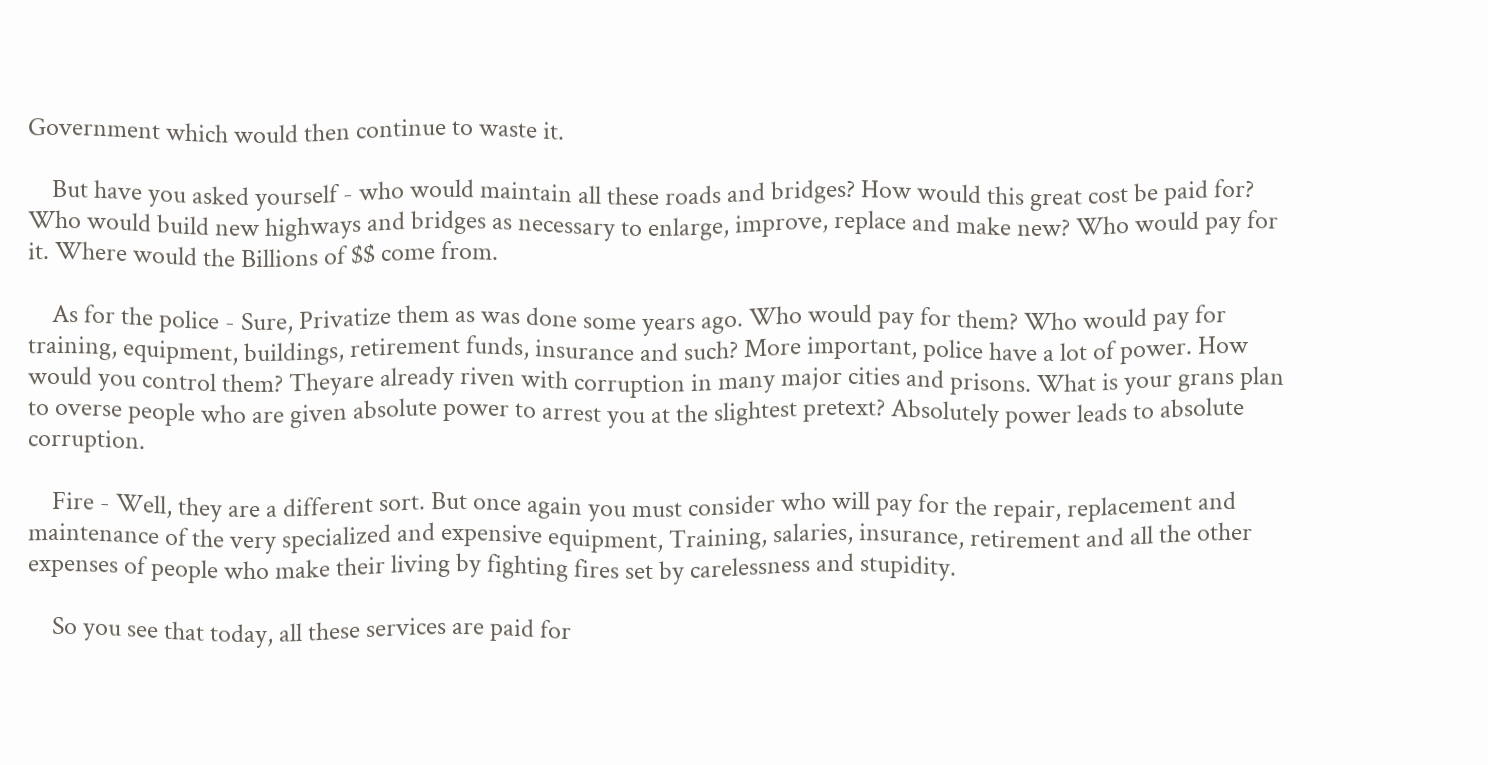Government which would then continue to waste it.

    But have you asked yourself - who would maintain all these roads and bridges? How would this great cost be paid for? Who would build new highways and bridges as necessary to enlarge, improve, replace and make new? Who would pay for it. Where would the Billions of $$ come from.

    As for the police - Sure, Privatize them as was done some years ago. Who would pay for them? Who would pay for training, equipment, buildings, retirement funds, insurance and such? More important, police have a lot of power. How would you control them? Theyare already riven with corruption in many major cities and prisons. What is your grans plan to overse people who are given absolute power to arrest you at the slightest pretext? Absolutely power leads to absolute corruption.

    Fire - Well, they are a different sort. But once again you must consider who will pay for the repair, replacement and maintenance of the very specialized and expensive equipment, Training, salaries, insurance, retirement and all the other expenses of people who make their living by fighting fires set by carelessness and stupidity.

    So you see that today, all these services are paid for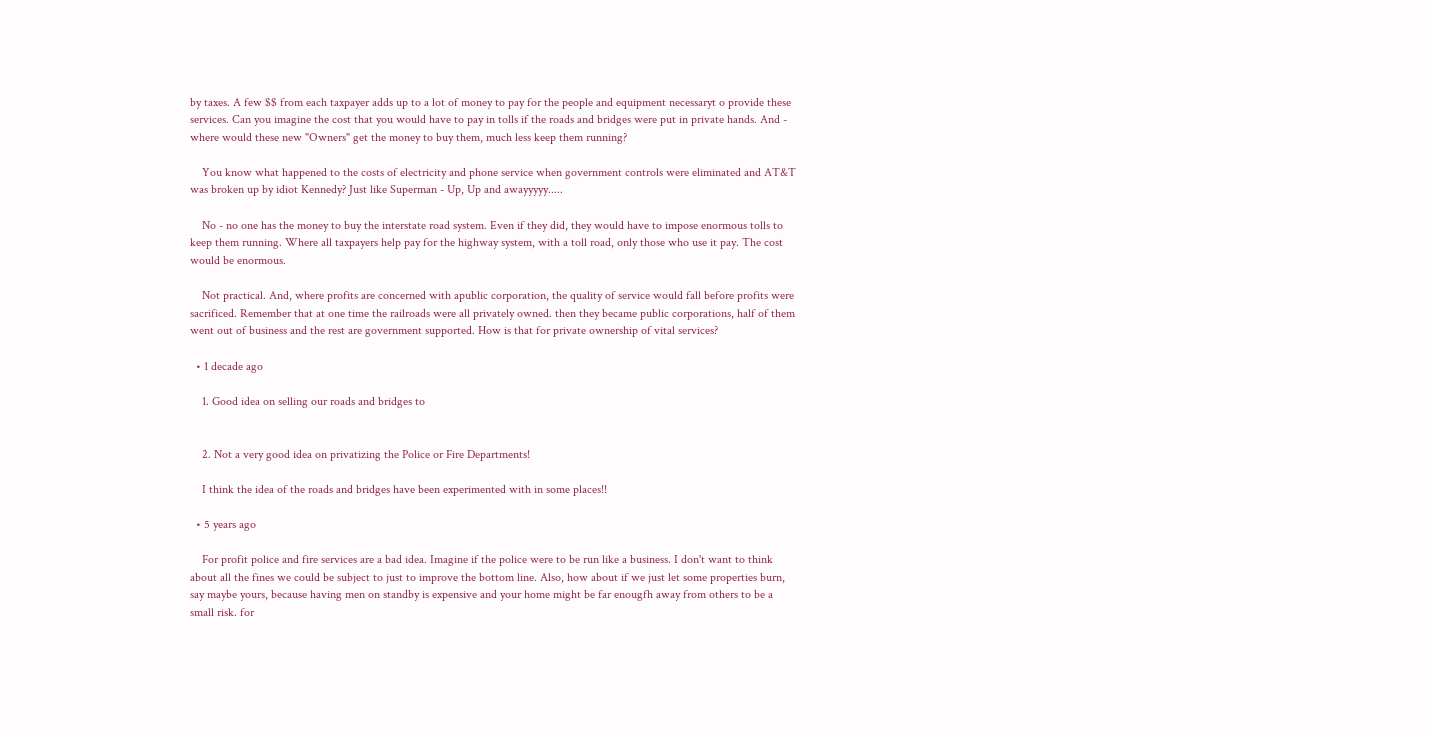by taxes. A few $$ from each taxpayer adds up to a lot of money to pay for the people and equipment necessaryt o provide these services. Can you imagine the cost that you would have to pay in tolls if the roads and bridges were put in private hands. And - where would these new "Owners" get the money to buy them, much less keep them running?

    You know what happened to the costs of electricity and phone service when government controls were eliminated and AT&T was broken up by idiot Kennedy? Just like Superman - Up, Up and awayyyyy.....

    No - no one has the money to buy the interstate road system. Even if they did, they would have to impose enormous tolls to keep them running. Where all taxpayers help pay for the highway system, with a toll road, only those who use it pay. The cost would be enormous.

    Not practical. And, where profits are concerned with apublic corporation, the quality of service would fall before profits were sacrificed. Remember that at one time the railroads were all privately owned. then they became public corporations, half of them went out of business and the rest are government supported. How is that for private ownership of vital services?

  • 1 decade ago

    1. Good idea on selling our roads and bridges to


    2. Not a very good idea on privatizing the Police or Fire Departments!

    I think the idea of the roads and bridges have been experimented with in some places!!

  • 5 years ago

    For profit police and fire services are a bad idea. Imagine if the police were to be run like a business. I don't want to think about all the fines we could be subject to just to improve the bottom line. Also, how about if we just let some properties burn, say maybe yours, because having men on standby is expensive and your home might be far enougfh away from others to be a small risk. for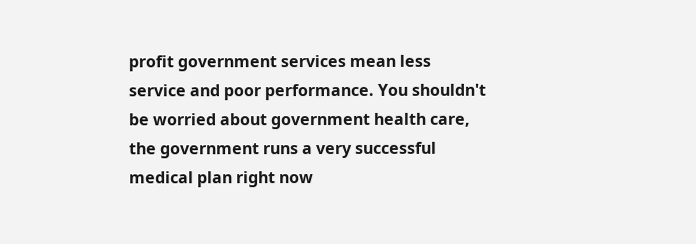profit government services mean less service and poor performance. You shouldn't be worried about government health care, the government runs a very successful medical plan right now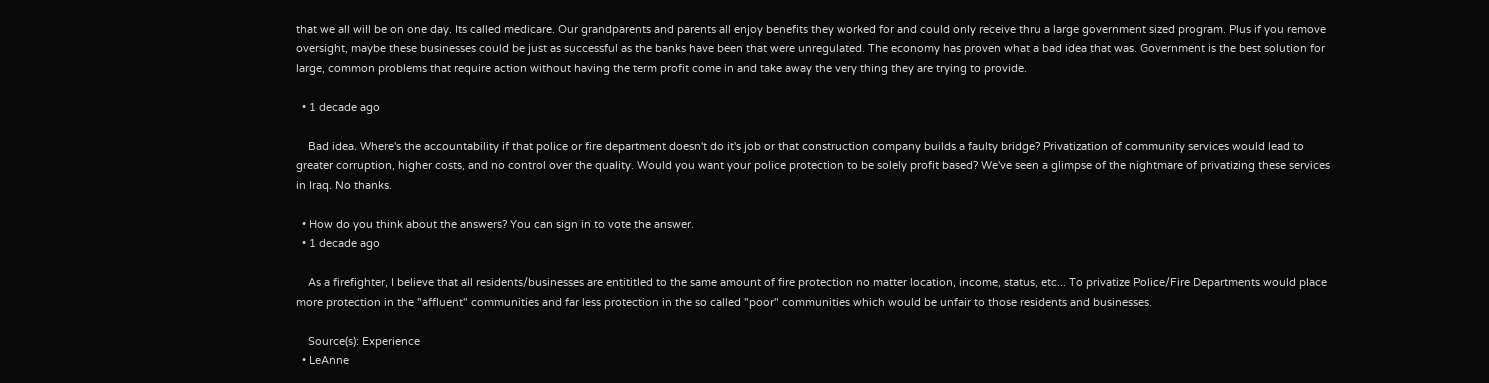that we all will be on one day. Its called medicare. Our grandparents and parents all enjoy benefits they worked for and could only receive thru a large government sized program. Plus if you remove oversight, maybe these businesses could be just as successful as the banks have been that were unregulated. The economy has proven what a bad idea that was. Government is the best solution for large, common problems that require action without having the term profit come in and take away the very thing they are trying to provide.

  • 1 decade ago

    Bad idea. Where's the accountability if that police or fire department doesn't do it's job or that construction company builds a faulty bridge? Privatization of community services would lead to greater corruption, higher costs, and no control over the quality. Would you want your police protection to be solely profit based? We've seen a glimpse of the nightmare of privatizing these services in Iraq. No thanks.

  • How do you think about the answers? You can sign in to vote the answer.
  • 1 decade ago

    As a firefighter, I believe that all residents/businesses are entititled to the same amount of fire protection no matter location, income, status, etc... To privatize Police/Fire Departments would place more protection in the "affluent" communities and far less protection in the so called "poor" communities which would be unfair to those residents and businesses.

    Source(s): Experience
  • LeAnne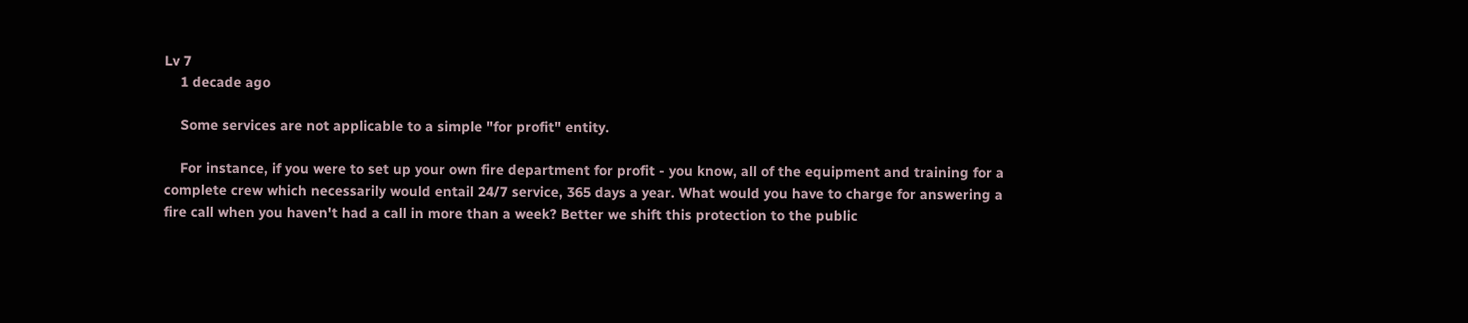Lv 7
    1 decade ago

    Some services are not applicable to a simple "for profit" entity.

    For instance, if you were to set up your own fire department for profit - you know, all of the equipment and training for a complete crew which necessarily would entail 24/7 service, 365 days a year. What would you have to charge for answering a fire call when you haven't had a call in more than a week? Better we shift this protection to the public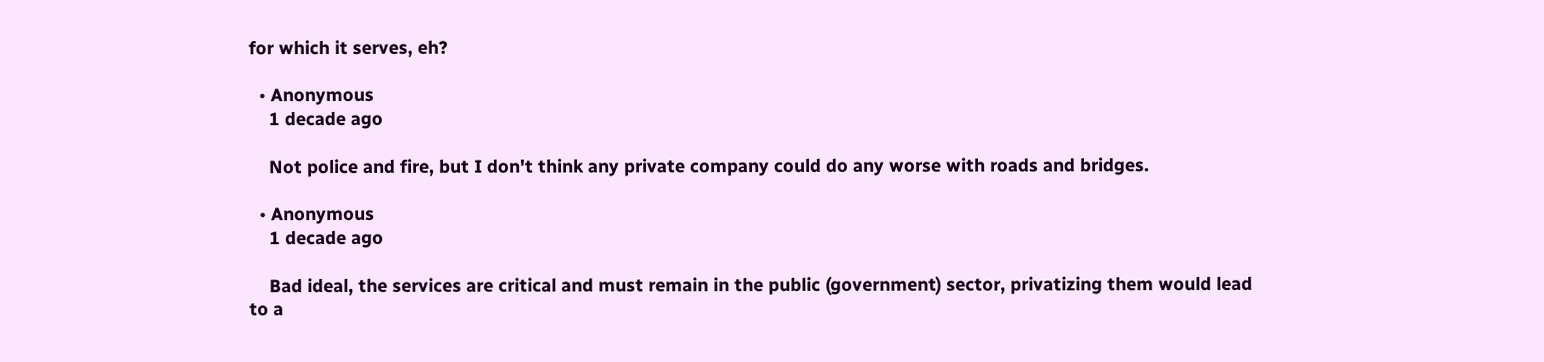for which it serves, eh?

  • Anonymous
    1 decade ago

    Not police and fire, but I don't think any private company could do any worse with roads and bridges.

  • Anonymous
    1 decade ago

    Bad ideal, the services are critical and must remain in the public (government) sector, privatizing them would lead to a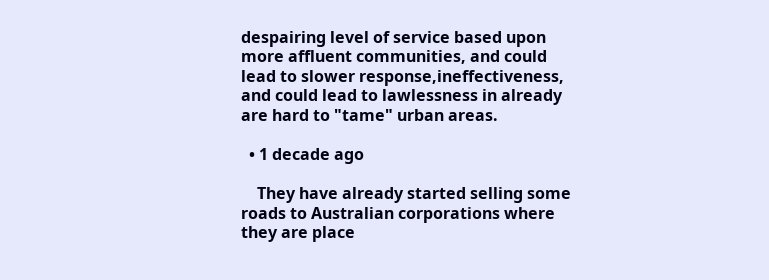despairing level of service based upon more affluent communities, and could lead to slower response,ineffectiveness, and could lead to lawlessness in already are hard to "tame" urban areas.

  • 1 decade ago

    They have already started selling some roads to Australian corporations where they are place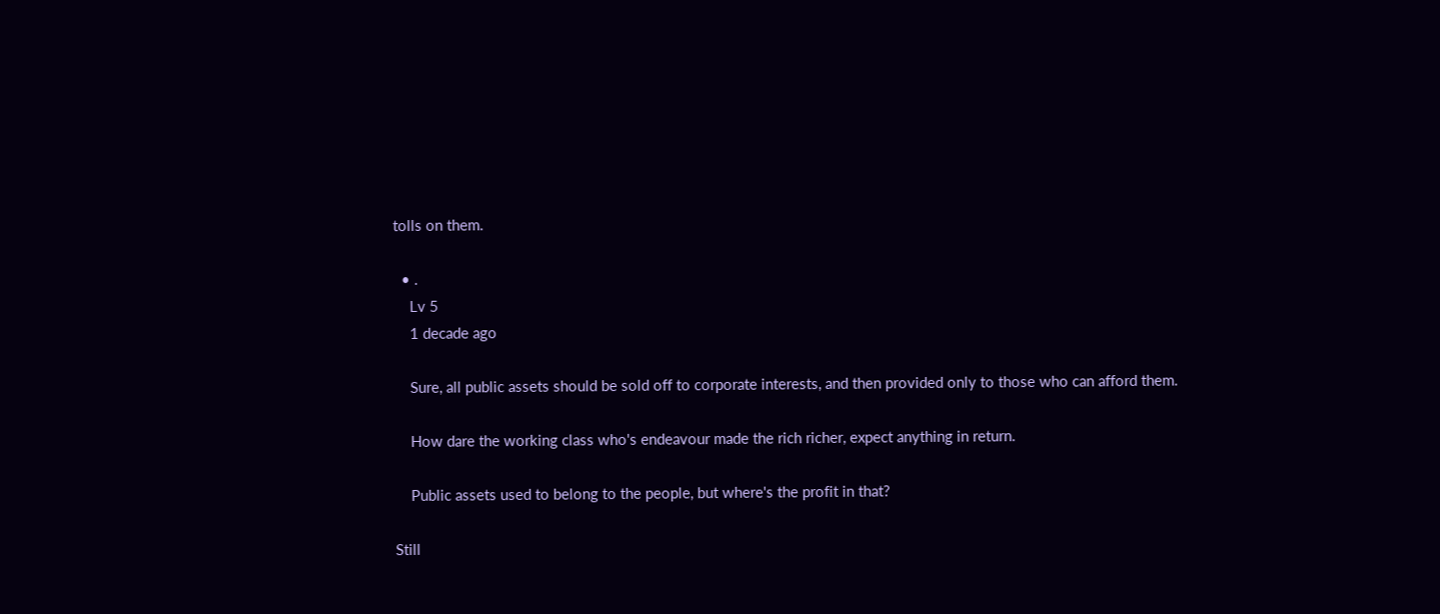tolls on them.

  • .
    Lv 5
    1 decade ago

    Sure, all public assets should be sold off to corporate interests, and then provided only to those who can afford them.

    How dare the working class who's endeavour made the rich richer, expect anything in return.

    Public assets used to belong to the people, but where's the profit in that?

Still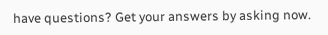have questions? Get your answers by asking now.